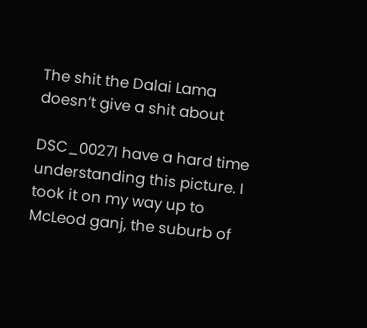The shit the Dalai Lama doesn’t give a shit about

DSC_0027I have a hard time understanding this picture. I took it on my way up to McLeod ganj, the suburb of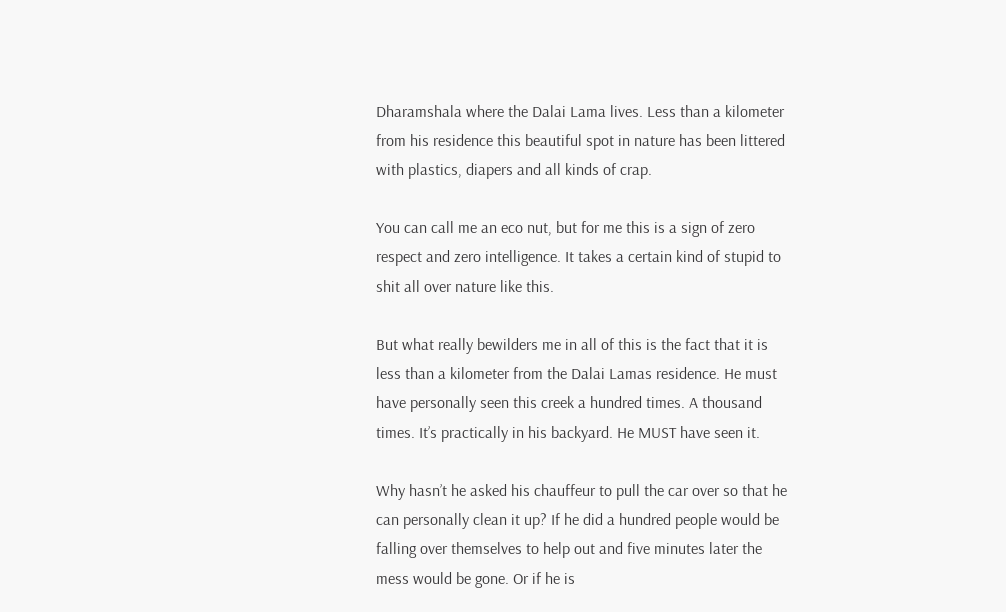Dharamshala where the Dalai Lama lives. Less than a kilometer from his residence this beautiful spot in nature has been littered with plastics, diapers and all kinds of crap.

You can call me an eco nut, but for me this is a sign of zero respect and zero intelligence. It takes a certain kind of stupid to shit all over nature like this.

But what really bewilders me in all of this is the fact that it is less than a kilometer from the Dalai Lamas residence. He must have personally seen this creek a hundred times. A thousand times. It’s practically in his backyard. He MUST have seen it.

Why hasn’t he asked his chauffeur to pull the car over so that he can personally clean it up? If he did a hundred people would be falling over themselves to help out and five minutes later the mess would be gone. Or if he is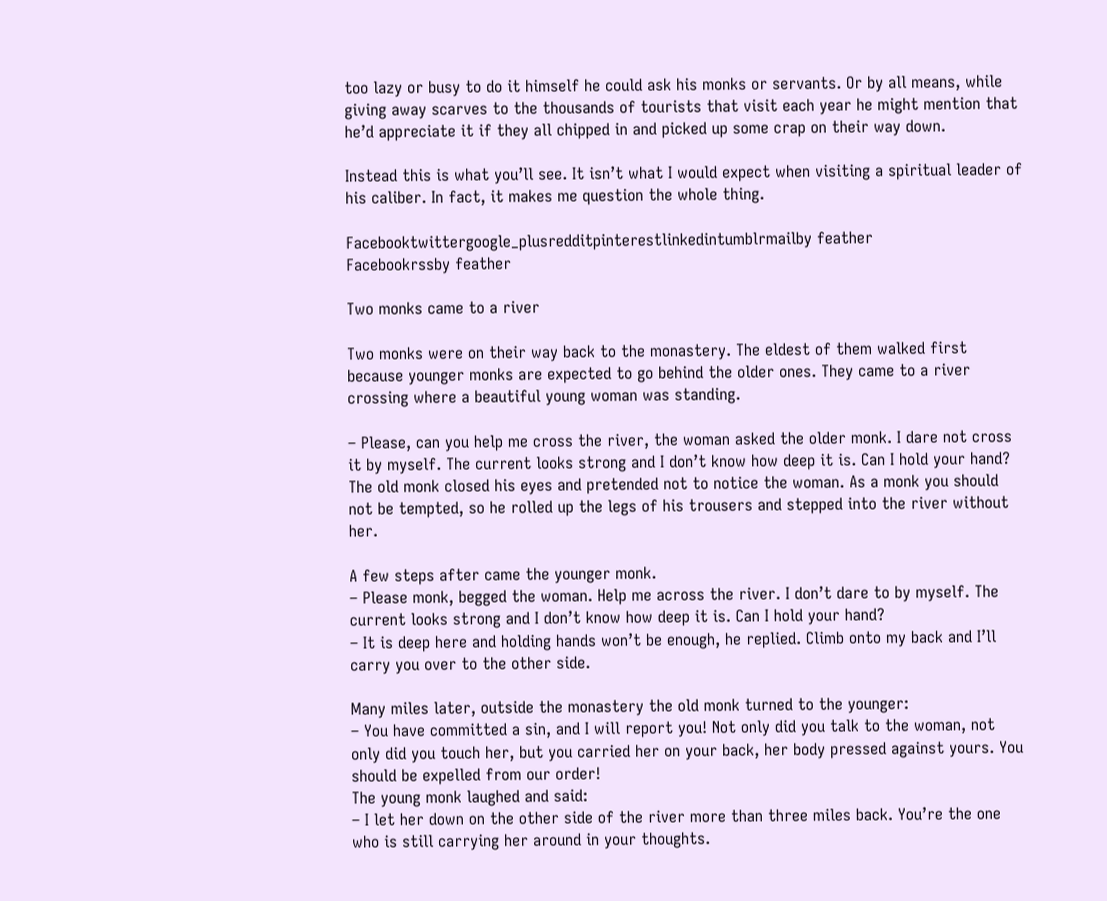too lazy or busy to do it himself he could ask his monks or servants. Or by all means, while giving away scarves to the thousands of tourists that visit each year he might mention that he’d appreciate it if they all chipped in and picked up some crap on their way down.

Instead this is what you’ll see. It isn’t what I would expect when visiting a spiritual leader of his caliber. In fact, it makes me question the whole thing.

Facebooktwittergoogle_plusredditpinterestlinkedintumblrmailby feather
Facebookrssby feather

Two monks came to a river

Two monks were on their way back to the monastery. The eldest of them walked first because younger monks are expected to go behind the older ones. They came to a river crossing where a beautiful young woman was standing.

– Please, can you help me cross the river, the woman asked the older monk. I dare not cross it by myself. The current looks strong and I don’t know how deep it is. Can I hold your hand?
The old monk closed his eyes and pretended not to notice the woman. As a monk you should not be tempted, so he rolled up the legs of his trousers and stepped into the river without her.

A few steps after came the younger monk.
– Please monk, begged the woman. Help me across the river. I don’t dare to by myself. The current looks strong and I don’t know how deep it is. Can I hold your hand?
– It is deep here and holding hands won’t be enough, he replied. Climb onto my back and I’ll carry you over to the other side.

Many miles later, outside the monastery the old monk turned to the younger:
– You have committed a sin, and I will report you! Not only did you talk to the woman, not only did you touch her, but you carried her on your back, her body pressed against yours. You should be expelled from our order!
The young monk laughed and said:
– I let her down on the other side of the river more than three miles back. You’re the one who is still carrying her around in your thoughts.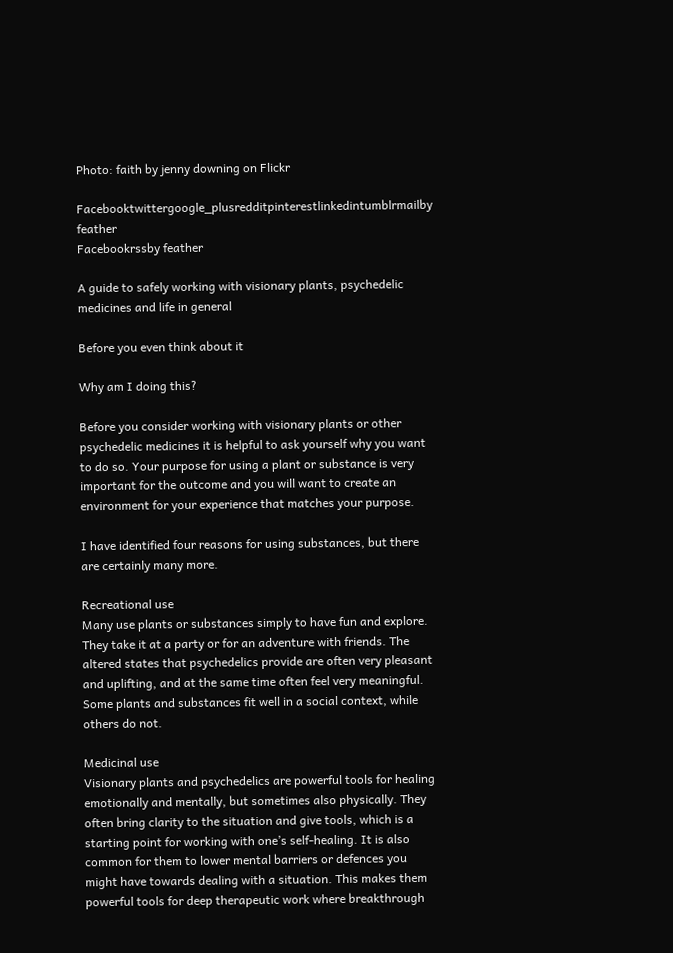Photo: faith by jenny downing on Flickr

Facebooktwittergoogle_plusredditpinterestlinkedintumblrmailby feather
Facebookrssby feather

A guide to safely working with visionary plants, psychedelic medicines and life in general

Before you even think about it

Why am I doing this?

Before you consider working with visionary plants or other psychedelic medicines it is helpful to ask yourself why you want to do so. Your purpose for using a plant or substance is very important for the outcome and you will want to create an environment for your experience that matches your purpose.

I have identified four reasons for using substances, but there are certainly many more.

Recreational use
Many use plants or substances simply to have fun and explore. They take it at a party or for an adventure with friends. The altered states that psychedelics provide are often very pleasant and uplifting, and at the same time often feel very meaningful. Some plants and substances fit well in a social context, while others do not.

Medicinal use
Visionary plants and psychedelics are powerful tools for healing emotionally and mentally, but sometimes also physically. They often bring clarity to the situation and give tools, which is a starting point for working with one’s self-healing. It is also common for them to lower mental barriers or defences you might have towards dealing with a situation. This makes them powerful tools for deep therapeutic work where breakthrough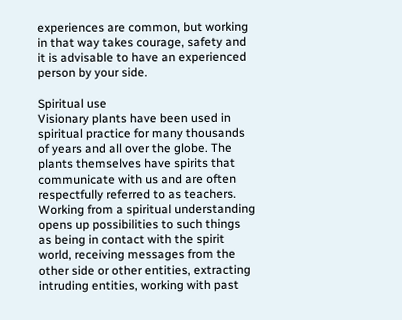experiences are common, but working in that way takes courage, safety and it is advisable to have an experienced person by your side.

Spiritual use
Visionary plants have been used in spiritual practice for many thousands of years and all over the globe. The plants themselves have spirits that communicate with us and are often respectfully referred to as teachers. Working from a spiritual understanding opens up possibilities to such things as being in contact with the spirit world, receiving messages from the other side or other entities, extracting intruding entities, working with past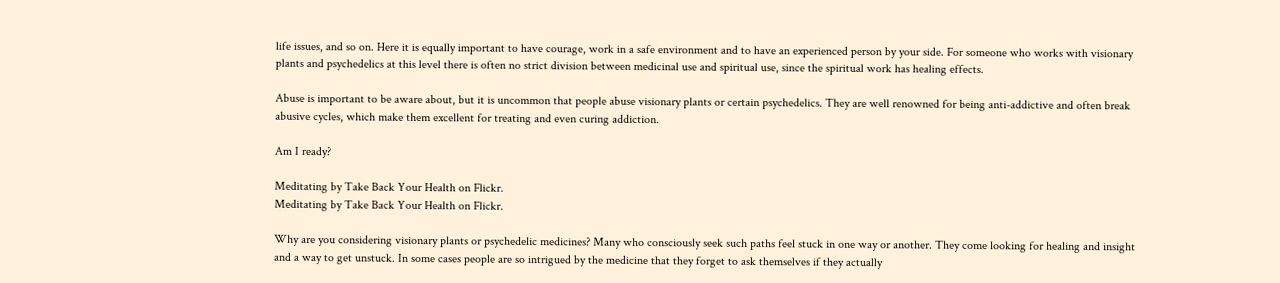life issues, and so on. Here it is equally important to have courage, work in a safe environment and to have an experienced person by your side. For someone who works with visionary plants and psychedelics at this level there is often no strict division between medicinal use and spiritual use, since the spiritual work has healing effects.

Abuse is important to be aware about, but it is uncommon that people abuse visionary plants or certain psychedelics. They are well renowned for being anti-addictive and often break abusive cycles, which make them excellent for treating and even curing addiction.

Am I ready?

Meditating by Take Back Your Health on Flickr.
Meditating by Take Back Your Health on Flickr.

Why are you considering visionary plants or psychedelic medicines? Many who consciously seek such paths feel stuck in one way or another. They come looking for healing and insight and a way to get unstuck. In some cases people are so intrigued by the medicine that they forget to ask themselves if they actually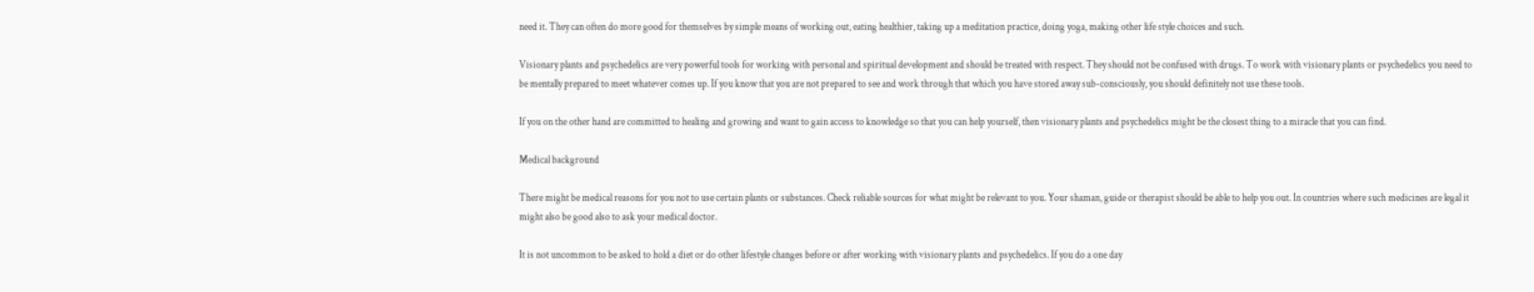need it. They can often do more good for themselves by simple means of working out, eating healthier, taking up a meditation practice, doing yoga, making other life style choices and such.

Visionary plants and psychedelics are very powerful tools for working with personal and spiritual development and should be treated with respect. They should not be confused with drugs. To work with visionary plants or psychedelics you need to be mentally prepared to meet whatever comes up. If you know that you are not prepared to see and work through that which you have stored away sub-consciously, you should definitely not use these tools.

If you on the other hand are committed to healing and growing and want to gain access to knowledge so that you can help yourself, then visionary plants and psychedelics might be the closest thing to a miracle that you can find.

Medical background

There might be medical reasons for you not to use certain plants or substances. Check reliable sources for what might be relevant to you. Your shaman, guide or therapist should be able to help you out. In countries where such medicines are legal it might also be good also to ask your medical doctor.

It is not uncommon to be asked to hold a diet or do other lifestyle changes before or after working with visionary plants and psychedelics. If you do a one day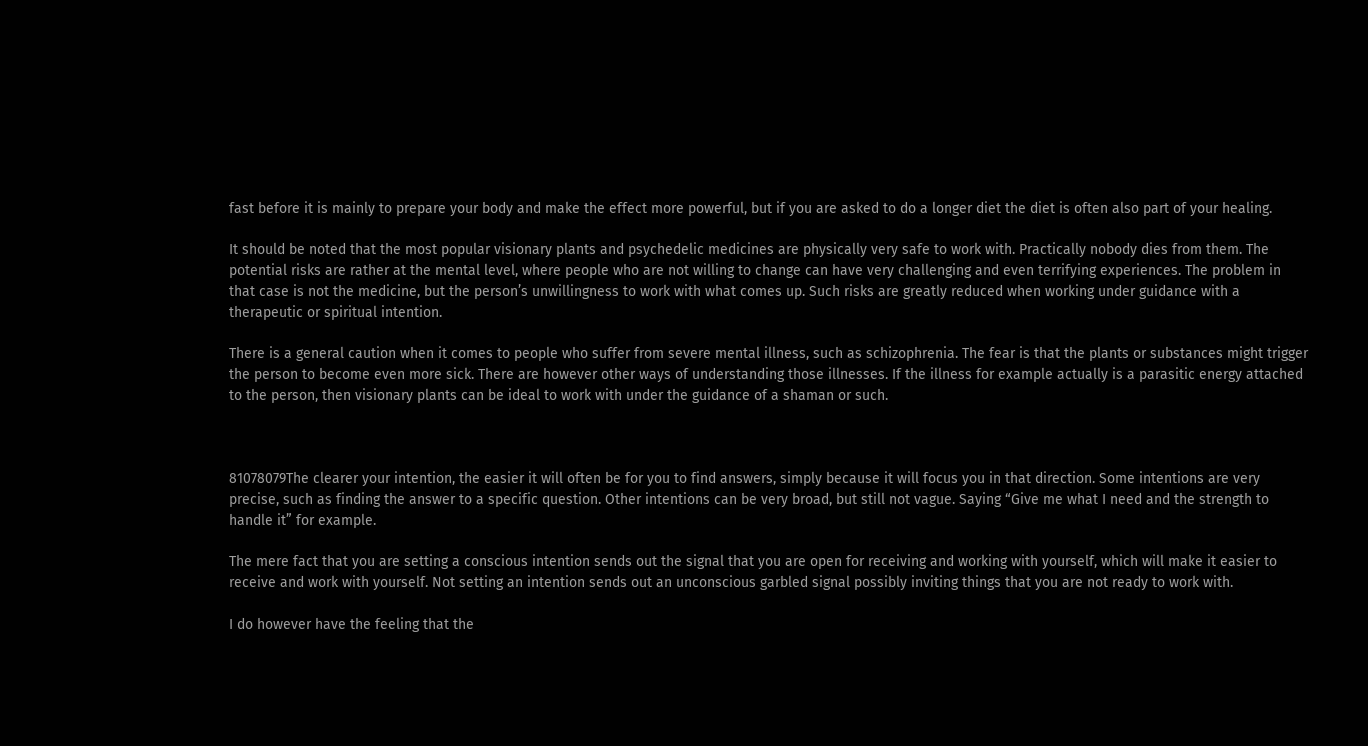fast before it is mainly to prepare your body and make the effect more powerful, but if you are asked to do a longer diet the diet is often also part of your healing.

It should be noted that the most popular visionary plants and psychedelic medicines are physically very safe to work with. Practically nobody dies from them. The potential risks are rather at the mental level, where people who are not willing to change can have very challenging and even terrifying experiences. The problem in that case is not the medicine, but the person’s unwillingness to work with what comes up. Such risks are greatly reduced when working under guidance with a therapeutic or spiritual intention.

There is a general caution when it comes to people who suffer from severe mental illness, such as schizophrenia. The fear is that the plants or substances might trigger the person to become even more sick. There are however other ways of understanding those illnesses. If the illness for example actually is a parasitic energy attached to the person, then visionary plants can be ideal to work with under the guidance of a shaman or such.



81078079The clearer your intention, the easier it will often be for you to find answers, simply because it will focus you in that direction. Some intentions are very precise, such as finding the answer to a specific question. Other intentions can be very broad, but still not vague. Saying “Give me what I need and the strength to handle it” for example.

The mere fact that you are setting a conscious intention sends out the signal that you are open for receiving and working with yourself, which will make it easier to receive and work with yourself. Not setting an intention sends out an unconscious garbled signal possibly inviting things that you are not ready to work with.

I do however have the feeling that the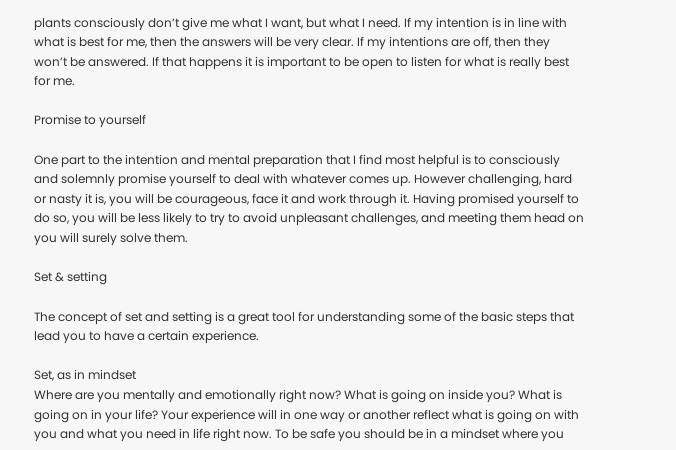plants consciously don’t give me what I want, but what I need. If my intention is in line with what is best for me, then the answers will be very clear. If my intentions are off, then they won’t be answered. If that happens it is important to be open to listen for what is really best for me.

Promise to yourself

One part to the intention and mental preparation that I find most helpful is to consciously and solemnly promise yourself to deal with whatever comes up. However challenging, hard or nasty it is, you will be courageous, face it and work through it. Having promised yourself to do so, you will be less likely to try to avoid unpleasant challenges, and meeting them head on you will surely solve them.

Set & setting

The concept of set and setting is a great tool for understanding some of the basic steps that lead you to have a certain experience.

Set, as in mindset
Where are you mentally and emotionally right now? What is going on inside you? What is going on in your life? Your experience will in one way or another reflect what is going on with you and what you need in life right now. To be safe you should be in a mindset where you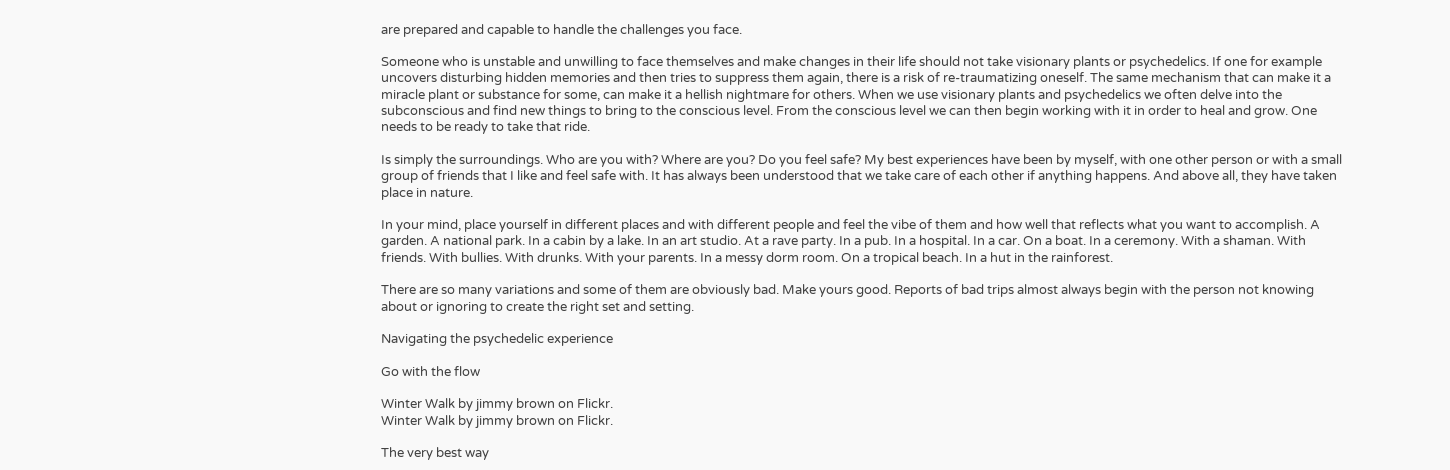are prepared and capable to handle the challenges you face.

Someone who is unstable and unwilling to face themselves and make changes in their life should not take visionary plants or psychedelics. If one for example uncovers disturbing hidden memories and then tries to suppress them again, there is a risk of re-traumatizing oneself. The same mechanism that can make it a miracle plant or substance for some, can make it a hellish nightmare for others. When we use visionary plants and psychedelics we often delve into the subconscious and find new things to bring to the conscious level. From the conscious level we can then begin working with it in order to heal and grow. One needs to be ready to take that ride.

Is simply the surroundings. Who are you with? Where are you? Do you feel safe? My best experiences have been by myself, with one other person or with a small group of friends that I like and feel safe with. It has always been understood that we take care of each other if anything happens. And above all, they have taken place in nature.

In your mind, place yourself in different places and with different people and feel the vibe of them and how well that reflects what you want to accomplish. A garden. A national park. In a cabin by a lake. In an art studio. At a rave party. In a pub. In a hospital. In a car. On a boat. In a ceremony. With a shaman. With friends. With bullies. With drunks. With your parents. In a messy dorm room. On a tropical beach. In a hut in the rainforest.

There are so many variations and some of them are obviously bad. Make yours good. Reports of bad trips almost always begin with the person not knowing about or ignoring to create the right set and setting.

Navigating the psychedelic experience

Go with the flow

Winter Walk by jimmy brown on Flickr.
Winter Walk by jimmy brown on Flickr.

The very best way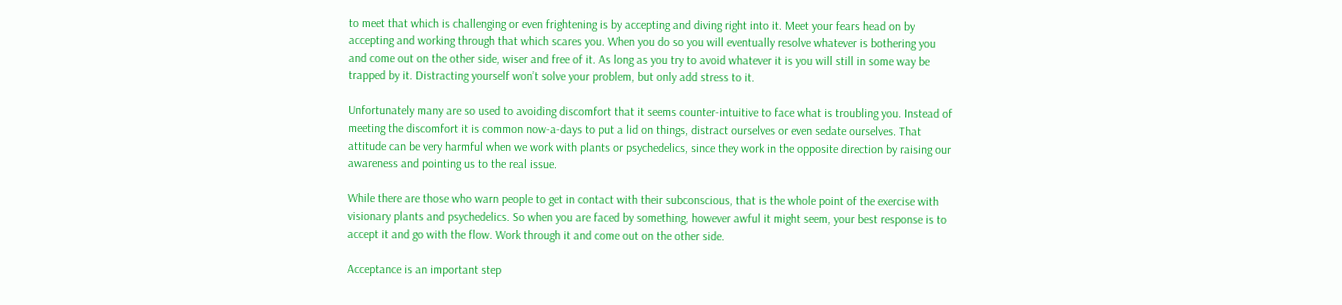to meet that which is challenging or even frightening is by accepting and diving right into it. Meet your fears head on by accepting and working through that which scares you. When you do so you will eventually resolve whatever is bothering you and come out on the other side, wiser and free of it. As long as you try to avoid whatever it is you will still in some way be trapped by it. Distracting yourself won’t solve your problem, but only add stress to it.

Unfortunately many are so used to avoiding discomfort that it seems counter-intuitive to face what is troubling you. Instead of meeting the discomfort it is common now-a-days to put a lid on things, distract ourselves or even sedate ourselves. That attitude can be very harmful when we work with plants or psychedelics, since they work in the opposite direction by raising our awareness and pointing us to the real issue.

While there are those who warn people to get in contact with their subconscious, that is the whole point of the exercise with visionary plants and psychedelics. So when you are faced by something, however awful it might seem, your best response is to accept it and go with the flow. Work through it and come out on the other side.

Acceptance is an important step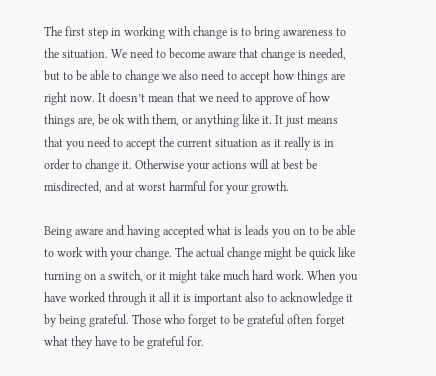The first step in working with change is to bring awareness to the situation. We need to become aware that change is needed, but to be able to change we also need to accept how things are right now. It doesn’t mean that we need to approve of how things are, be ok with them, or anything like it. It just means that you need to accept the current situation as it really is in order to change it. Otherwise your actions will at best be misdirected, and at worst harmful for your growth.

Being aware and having accepted what is leads you on to be able to work with your change. The actual change might be quick like turning on a switch, or it might take much hard work. When you have worked through it all it is important also to acknowledge it by being grateful. Those who forget to be grateful often forget what they have to be grateful for.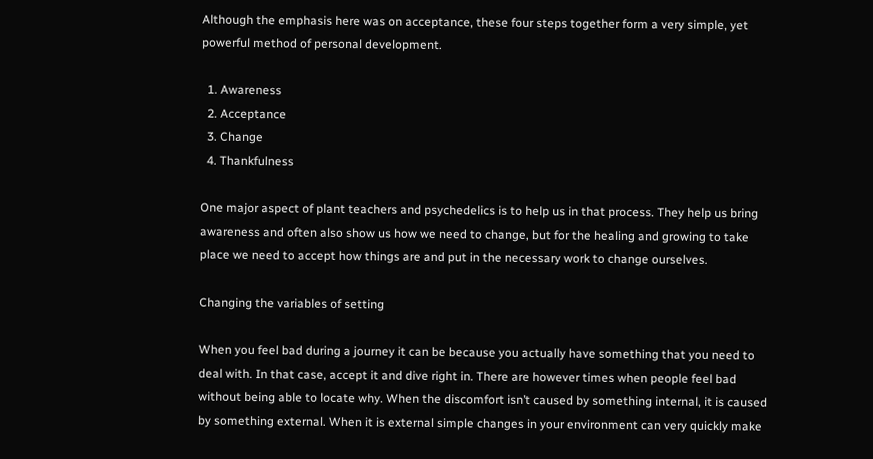Although the emphasis here was on acceptance, these four steps together form a very simple, yet powerful method of personal development.

  1. Awareness
  2. Acceptance
  3. Change
  4. Thankfulness

One major aspect of plant teachers and psychedelics is to help us in that process. They help us bring awareness and often also show us how we need to change, but for the healing and growing to take place we need to accept how things are and put in the necessary work to change ourselves.

Changing the variables of setting

When you feel bad during a journey it can be because you actually have something that you need to deal with. In that case, accept it and dive right in. There are however times when people feel bad without being able to locate why. When the discomfort isn’t caused by something internal, it is caused by something external. When it is external simple changes in your environment can very quickly make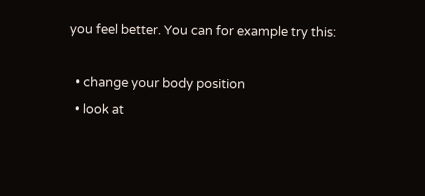you feel better. You can for example try this:

  • change your body position
  • look at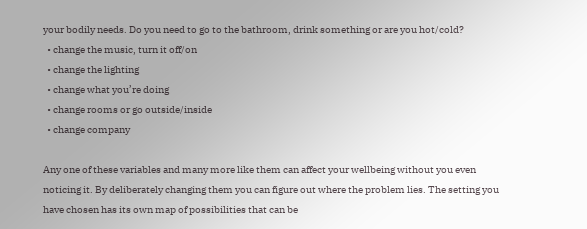your bodily needs. Do you need to go to the bathroom, drink something or are you hot/cold?
  • change the music, turn it off/on
  • change the lighting
  • change what you’re doing
  • change rooms or go outside/inside
  • change company

Any one of these variables and many more like them can affect your wellbeing without you even noticing it. By deliberately changing them you can figure out where the problem lies. The setting you have chosen has its own map of possibilities that can be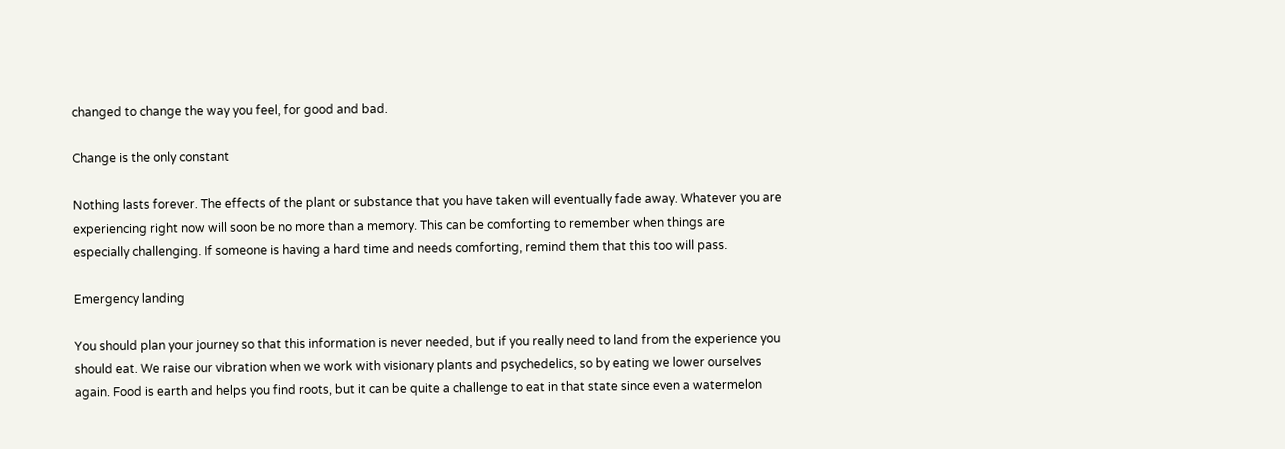changed to change the way you feel, for good and bad.

Change is the only constant

Nothing lasts forever. The effects of the plant or substance that you have taken will eventually fade away. Whatever you are experiencing right now will soon be no more than a memory. This can be comforting to remember when things are especially challenging. If someone is having a hard time and needs comforting, remind them that this too will pass.

Emergency landing

You should plan your journey so that this information is never needed, but if you really need to land from the experience you should eat. We raise our vibration when we work with visionary plants and psychedelics, so by eating we lower ourselves again. Food is earth and helps you find roots, but it can be quite a challenge to eat in that state since even a watermelon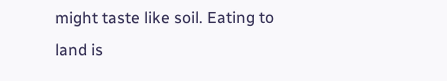might taste like soil. Eating to land is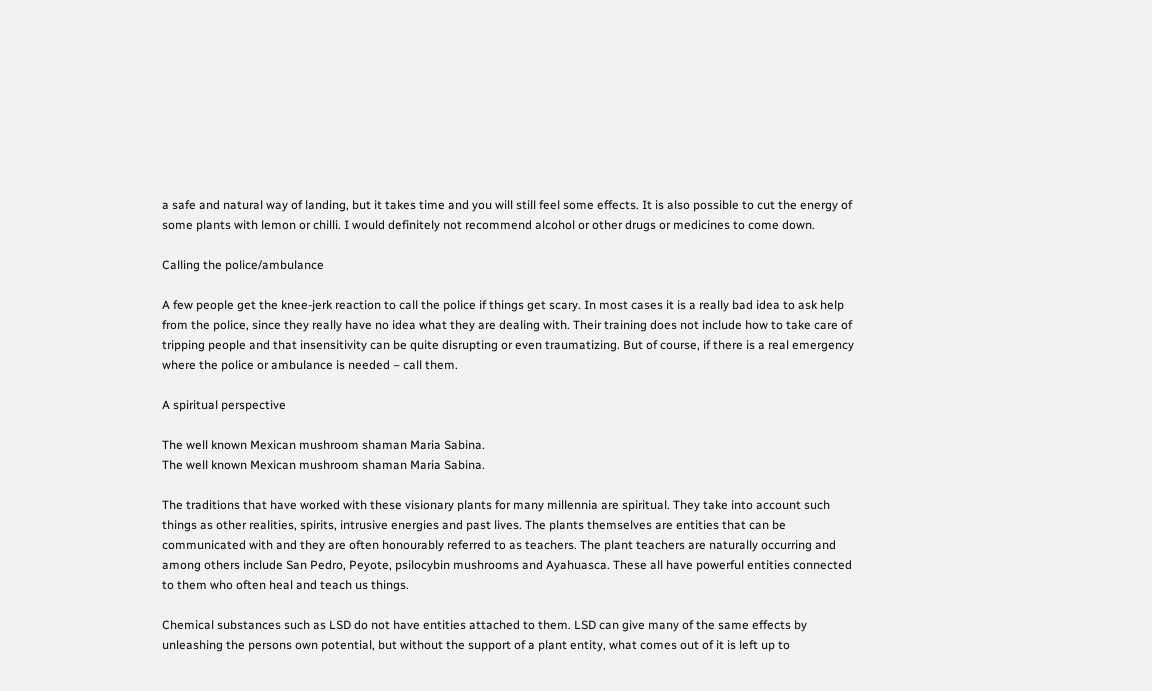a safe and natural way of landing, but it takes time and you will still feel some effects. It is also possible to cut the energy of some plants with lemon or chilli. I would definitely not recommend alcohol or other drugs or medicines to come down.

Calling the police/ambulance

A few people get the knee-jerk reaction to call the police if things get scary. In most cases it is a really bad idea to ask help from the police, since they really have no idea what they are dealing with. Their training does not include how to take care of tripping people and that insensitivity can be quite disrupting or even traumatizing. But of course, if there is a real emergency where the police or ambulance is needed – call them.

A spiritual perspective

The well known Mexican mushroom shaman Maria Sabina.
The well known Mexican mushroom shaman Maria Sabina.

The traditions that have worked with these visionary plants for many millennia are spiritual. They take into account such things as other realities, spirits, intrusive energies and past lives. The plants themselves are entities that can be communicated with and they are often honourably referred to as teachers. The plant teachers are naturally occurring and among others include San Pedro, Peyote, psilocybin mushrooms and Ayahuasca. These all have powerful entities connected to them who often heal and teach us things.

Chemical substances such as LSD do not have entities attached to them. LSD can give many of the same effects by unleashing the persons own potential, but without the support of a plant entity, what comes out of it is left up to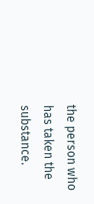the person who has taken the substance.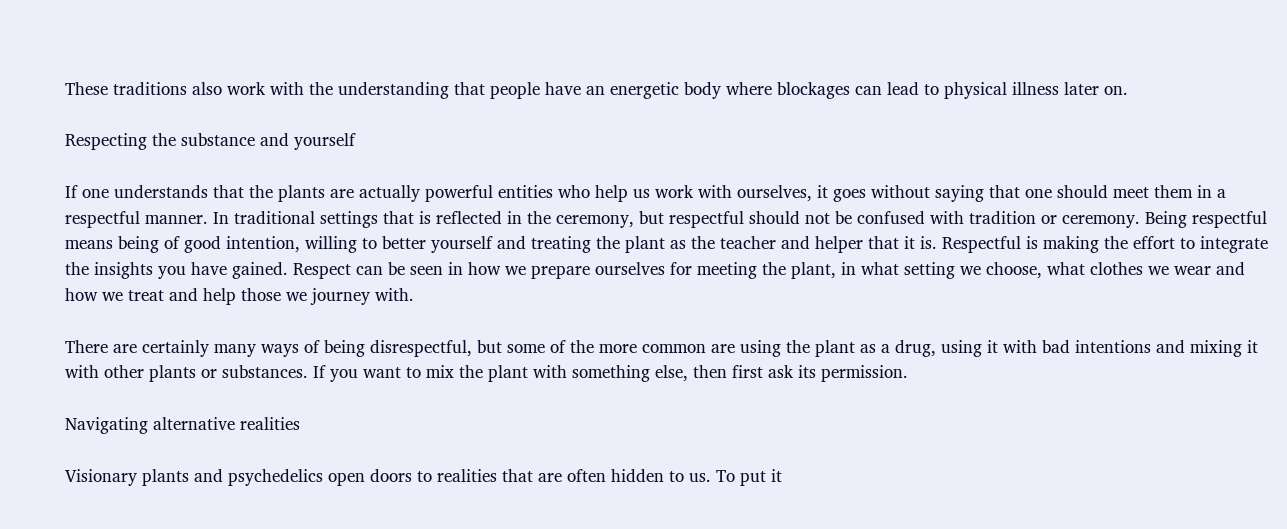These traditions also work with the understanding that people have an energetic body where blockages can lead to physical illness later on.

Respecting the substance and yourself

If one understands that the plants are actually powerful entities who help us work with ourselves, it goes without saying that one should meet them in a respectful manner. In traditional settings that is reflected in the ceremony, but respectful should not be confused with tradition or ceremony. Being respectful means being of good intention, willing to better yourself and treating the plant as the teacher and helper that it is. Respectful is making the effort to integrate the insights you have gained. Respect can be seen in how we prepare ourselves for meeting the plant, in what setting we choose, what clothes we wear and how we treat and help those we journey with.

There are certainly many ways of being disrespectful, but some of the more common are using the plant as a drug, using it with bad intentions and mixing it with other plants or substances. If you want to mix the plant with something else, then first ask its permission.

Navigating alternative realities

Visionary plants and psychedelics open doors to realities that are often hidden to us. To put it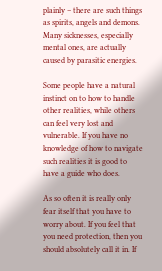plainly – there are such things as spirits, angels and demons. Many sicknesses, especially mental ones, are actually caused by parasitic energies.

Some people have a natural instinct on to how to handle other realities, while others can feel very lost and vulnerable. If you have no knowledge of how to navigate such realities it is good to have a guide who does.

As so often it is really only fear itself that you have to worry about. If you feel that you need protection, then you should absolutely call it in. If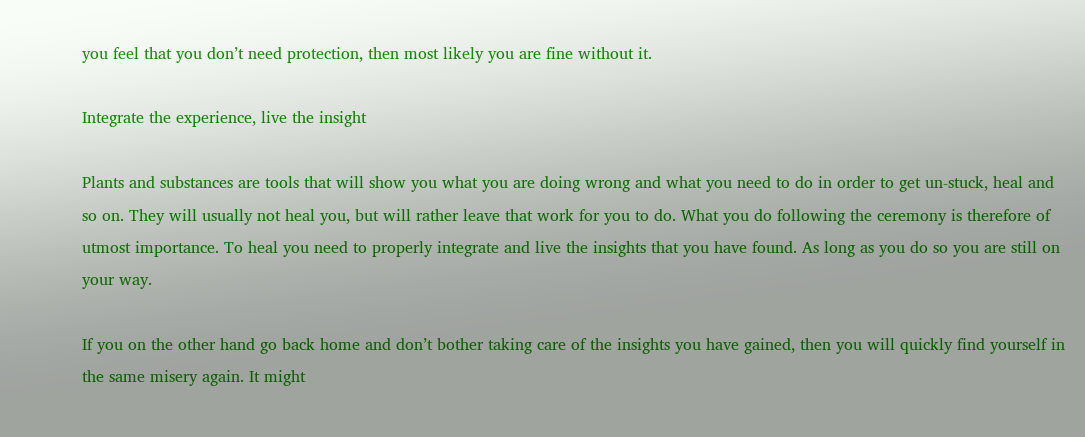you feel that you don’t need protection, then most likely you are fine without it.

Integrate the experience, live the insight

Plants and substances are tools that will show you what you are doing wrong and what you need to do in order to get un-stuck, heal and so on. They will usually not heal you, but will rather leave that work for you to do. What you do following the ceremony is therefore of utmost importance. To heal you need to properly integrate and live the insights that you have found. As long as you do so you are still on your way.

If you on the other hand go back home and don’t bother taking care of the insights you have gained, then you will quickly find yourself in the same misery again. It might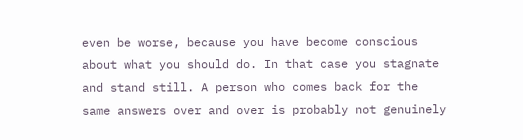even be worse, because you have become conscious about what you should do. In that case you stagnate and stand still. A person who comes back for the same answers over and over is probably not genuinely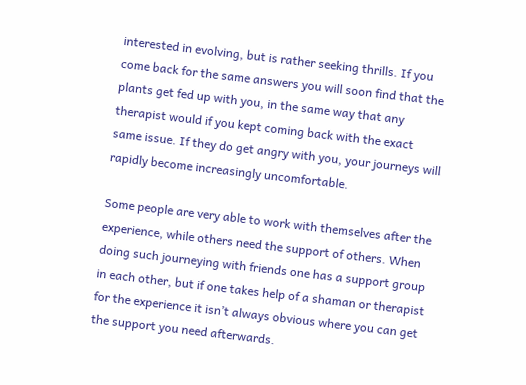interested in evolving, but is rather seeking thrills. If you come back for the same answers you will soon find that the plants get fed up with you, in the same way that any therapist would if you kept coming back with the exact same issue. If they do get angry with you, your journeys will rapidly become increasingly uncomfortable.

Some people are very able to work with themselves after the experience, while others need the support of others. When doing such journeying with friends one has a support group in each other, but if one takes help of a shaman or therapist for the experience it isn’t always obvious where you can get the support you need afterwards.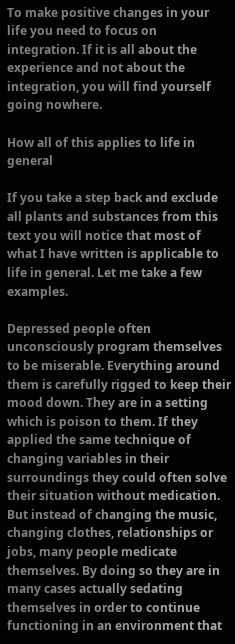To make positive changes in your life you need to focus on integration. If it is all about the experience and not about the integration, you will find yourself going nowhere.

How all of this applies to life in general

If you take a step back and exclude all plants and substances from this text you will notice that most of what I have written is applicable to life in general. Let me take a few examples.

Depressed people often unconsciously program themselves to be miserable. Everything around them is carefully rigged to keep their mood down. They are in a setting which is poison to them. If they applied the same technique of changing variables in their surroundings they could often solve their situation without medication. But instead of changing the music, changing clothes, relationships or jobs, many people medicate themselves. By doing so they are in many cases actually sedating themselves in order to continue functioning in an environment that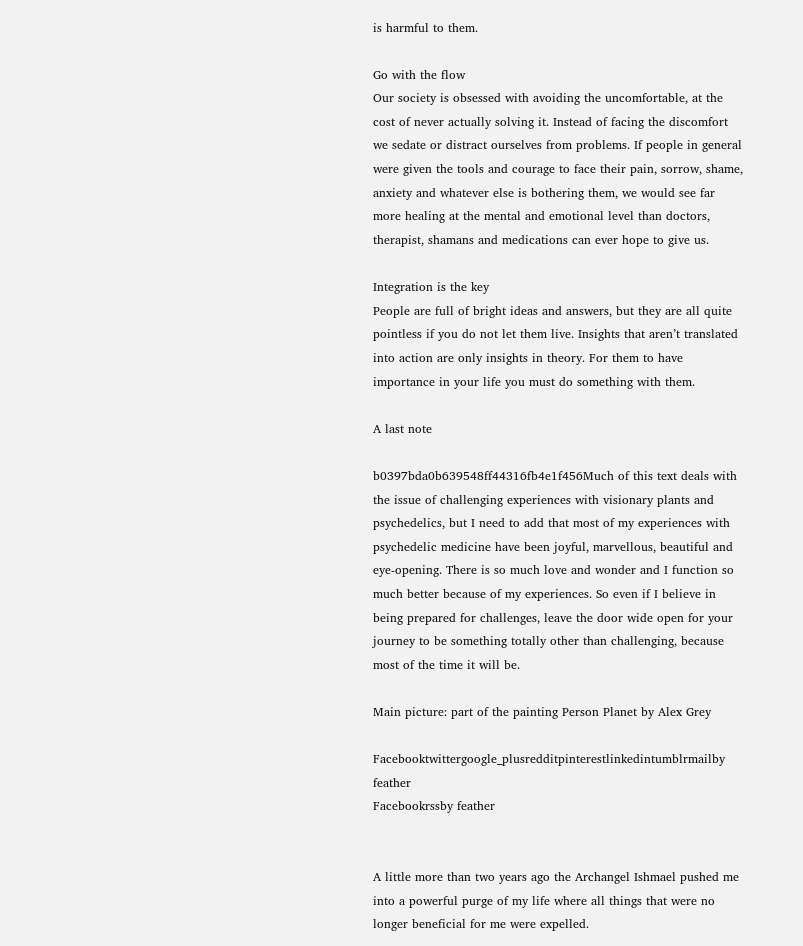is harmful to them.

Go with the flow
Our society is obsessed with avoiding the uncomfortable, at the cost of never actually solving it. Instead of facing the discomfort we sedate or distract ourselves from problems. If people in general were given the tools and courage to face their pain, sorrow, shame, anxiety and whatever else is bothering them, we would see far more healing at the mental and emotional level than doctors, therapist, shamans and medications can ever hope to give us.

Integration is the key
People are full of bright ideas and answers, but they are all quite pointless if you do not let them live. Insights that aren’t translated into action are only insights in theory. For them to have importance in your life you must do something with them.

A last note

b0397bda0b639548ff44316fb4e1f456Much of this text deals with the issue of challenging experiences with visionary plants and psychedelics, but I need to add that most of my experiences with psychedelic medicine have been joyful, marvellous, beautiful and eye-opening. There is so much love and wonder and I function so much better because of my experiences. So even if I believe in being prepared for challenges, leave the door wide open for your journey to be something totally other than challenging, because most of the time it will be.

Main picture: part of the painting Person Planet by Alex Grey

Facebooktwittergoogle_plusredditpinterestlinkedintumblrmailby feather
Facebookrssby feather


A little more than two years ago the Archangel Ishmael pushed me into a powerful purge of my life where all things that were no longer beneficial for me were expelled.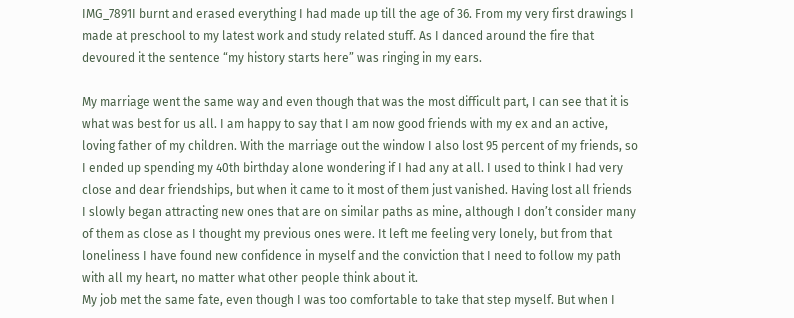IMG_7891I burnt and erased everything I had made up till the age of 36. From my very first drawings I made at preschool to my latest work and study related stuff. As I danced around the fire that devoured it the sentence “my history starts here” was ringing in my ears.

My marriage went the same way and even though that was the most difficult part, I can see that it is what was best for us all. I am happy to say that I am now good friends with my ex and an active, loving father of my children. With the marriage out the window I also lost 95 percent of my friends, so I ended up spending my 40th birthday alone wondering if I had any at all. I used to think I had very close and dear friendships, but when it came to it most of them just vanished. Having lost all friends I slowly began attracting new ones that are on similar paths as mine, although I don’t consider many of them as close as I thought my previous ones were. It left me feeling very lonely, but from that loneliness I have found new confidence in myself and the conviction that I need to follow my path with all my heart, no matter what other people think about it.
My job met the same fate, even though I was too comfortable to take that step myself. But when I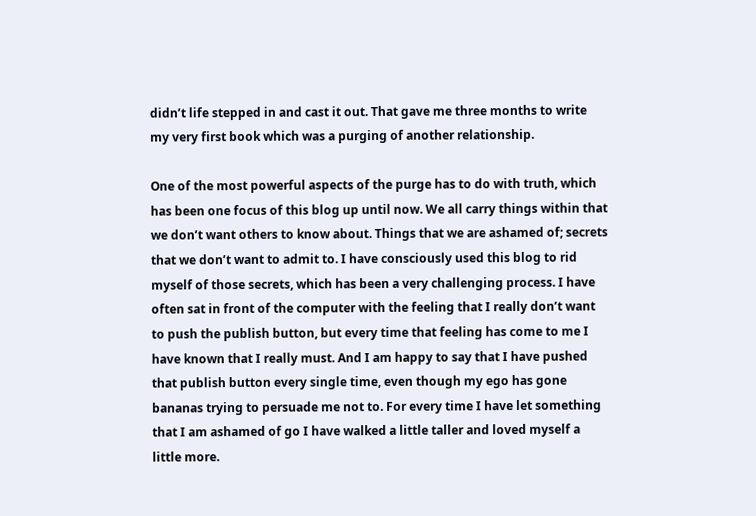didn’t life stepped in and cast it out. That gave me three months to write my very first book which was a purging of another relationship.

One of the most powerful aspects of the purge has to do with truth, which has been one focus of this blog up until now. We all carry things within that we don’t want others to know about. Things that we are ashamed of; secrets that we don’t want to admit to. I have consciously used this blog to rid myself of those secrets, which has been a very challenging process. I have often sat in front of the computer with the feeling that I really don’t want to push the publish button, but every time that feeling has come to me I have known that I really must. And I am happy to say that I have pushed that publish button every single time, even though my ego has gone bananas trying to persuade me not to. For every time I have let something that I am ashamed of go I have walked a little taller and loved myself a little more.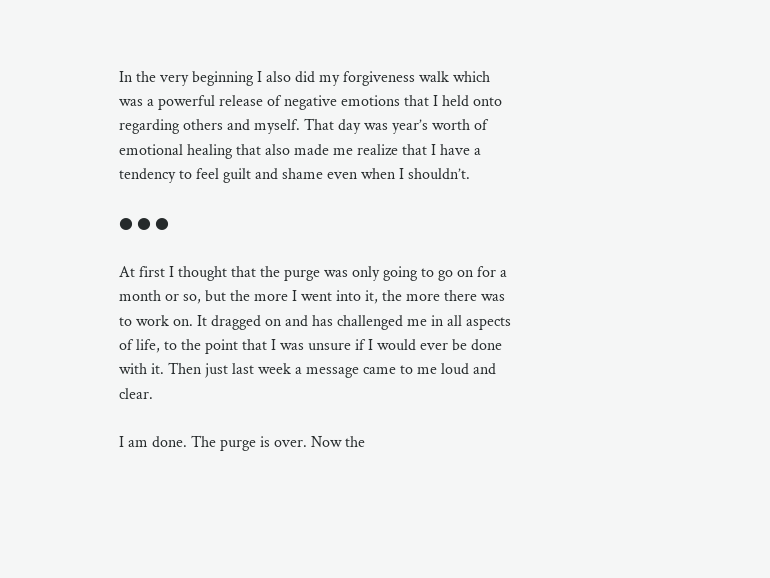In the very beginning I also did my forgiveness walk which was a powerful release of negative emotions that I held onto regarding others and myself. That day was year’s worth of emotional healing that also made me realize that I have a tendency to feel guilt and shame even when I shouldn’t.

● ● ●

At first I thought that the purge was only going to go on for a month or so, but the more I went into it, the more there was to work on. It dragged on and has challenged me in all aspects of life, to the point that I was unsure if I would ever be done with it. Then just last week a message came to me loud and clear.

I am done. The purge is over. Now the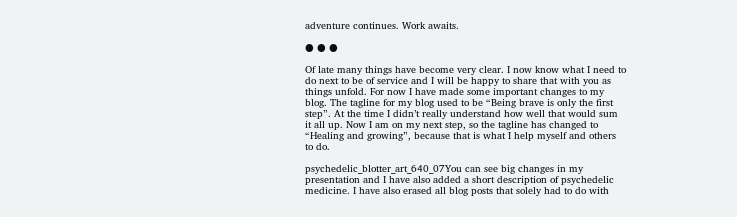adventure continues. Work awaits.

● ● ●

Of late many things have become very clear. I now know what I need to do next to be of service and I will be happy to share that with you as things unfold. For now I have made some important changes to my blog. The tagline for my blog used to be “Being brave is only the first step”. At the time I didn’t really understand how well that would sum it all up. Now I am on my next step, so the tagline has changed to “Healing and growing”, because that is what I help myself and others to do.

psychedelic_blotter_art_640_07You can see big changes in my presentation and I have also added a short description of psychedelic medicine. I have also erased all blog posts that solely had to do with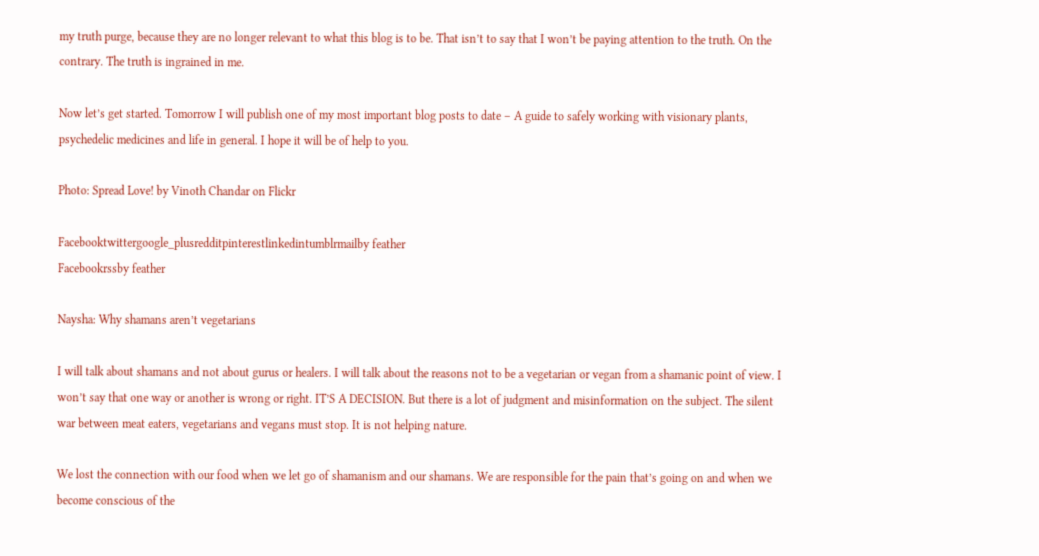my truth purge, because they are no longer relevant to what this blog is to be. That isn’t to say that I won’t be paying attention to the truth. On the contrary. The truth is ingrained in me.

Now let’s get started. Tomorrow I will publish one of my most important blog posts to date – A guide to safely working with visionary plants, psychedelic medicines and life in general. I hope it will be of help to you.

Photo: Spread Love! by Vinoth Chandar on Flickr

Facebooktwittergoogle_plusredditpinterestlinkedintumblrmailby feather
Facebookrssby feather

Naysha: Why shamans aren’t vegetarians

I will talk about shamans and not about gurus or healers. I will talk about the reasons not to be a vegetarian or vegan from a shamanic point of view. I won’t say that one way or another is wrong or right. IT’S A DECISION. But there is a lot of judgment and misinformation on the subject. The silent war between meat eaters, vegetarians and vegans must stop. It is not helping nature.

We lost the connection with our food when we let go of shamanism and our shamans. We are responsible for the pain that’s going on and when we become conscious of the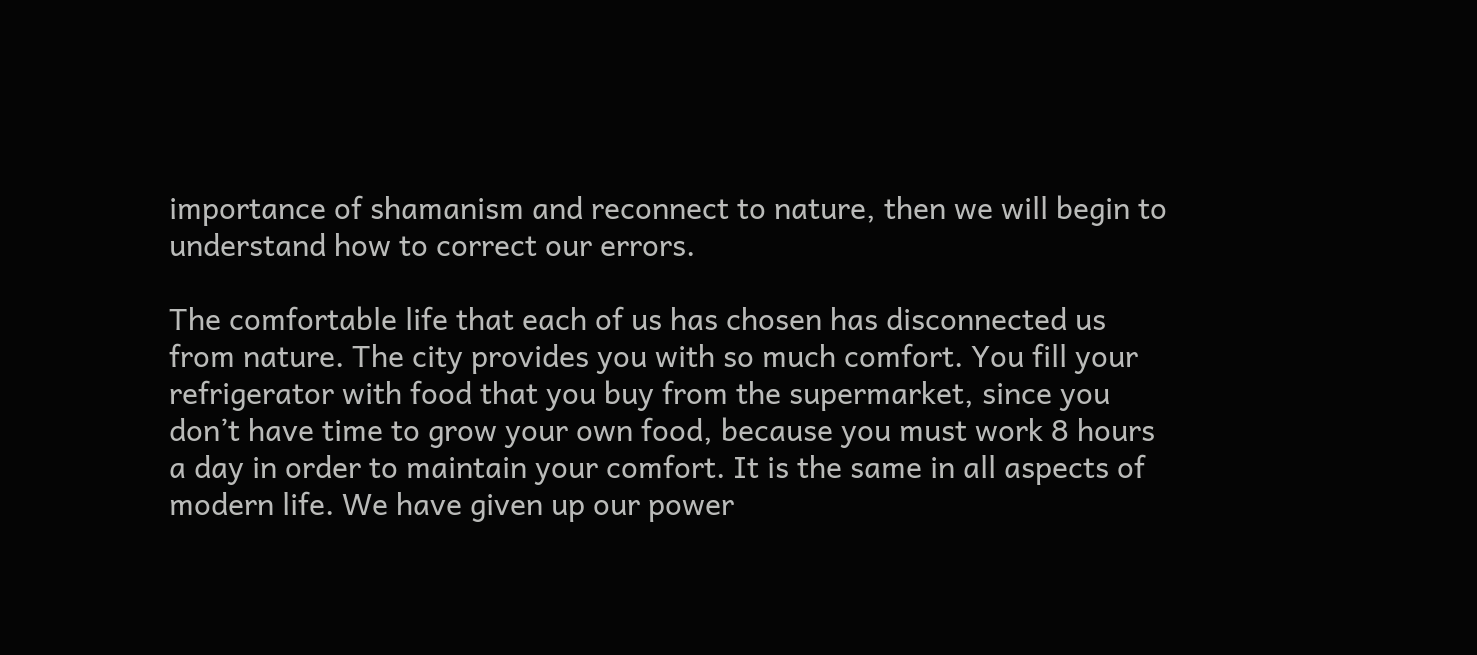importance of shamanism and reconnect to nature, then we will begin to understand how to correct our errors.

The comfortable life that each of us has chosen has disconnected us from nature. The city provides you with so much comfort. You fill your refrigerator with food that you buy from the supermarket, since you don’t have time to grow your own food, because you must work 8 hours a day in order to maintain your comfort. It is the same in all aspects of modern life. We have given up our power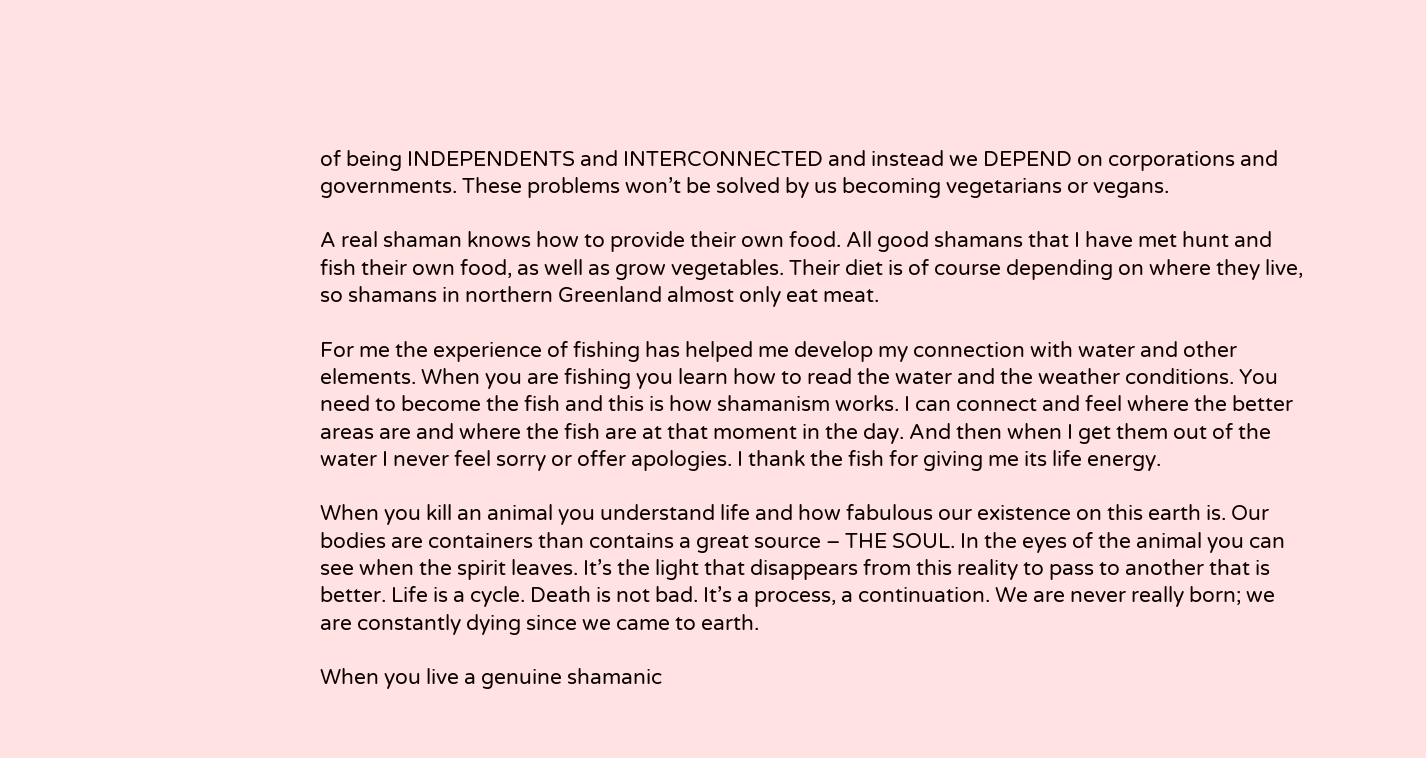of being INDEPENDENTS and INTERCONNECTED and instead we DEPEND on corporations and governments. These problems won’t be solved by us becoming vegetarians or vegans.

A real shaman knows how to provide their own food. All good shamans that I have met hunt and fish their own food, as well as grow vegetables. Their diet is of course depending on where they live, so shamans in northern Greenland almost only eat meat.

For me the experience of fishing has helped me develop my connection with water and other elements. When you are fishing you learn how to read the water and the weather conditions. You need to become the fish and this is how shamanism works. I can connect and feel where the better areas are and where the fish are at that moment in the day. And then when I get them out of the water I never feel sorry or offer apologies. I thank the fish for giving me its life energy.

When you kill an animal you understand life and how fabulous our existence on this earth is. Our bodies are containers than contains a great source – THE SOUL. In the eyes of the animal you can see when the spirit leaves. It’s the light that disappears from this reality to pass to another that is better. Life is a cycle. Death is not bad. It’s a process, a continuation. We are never really born; we are constantly dying since we came to earth.

When you live a genuine shamanic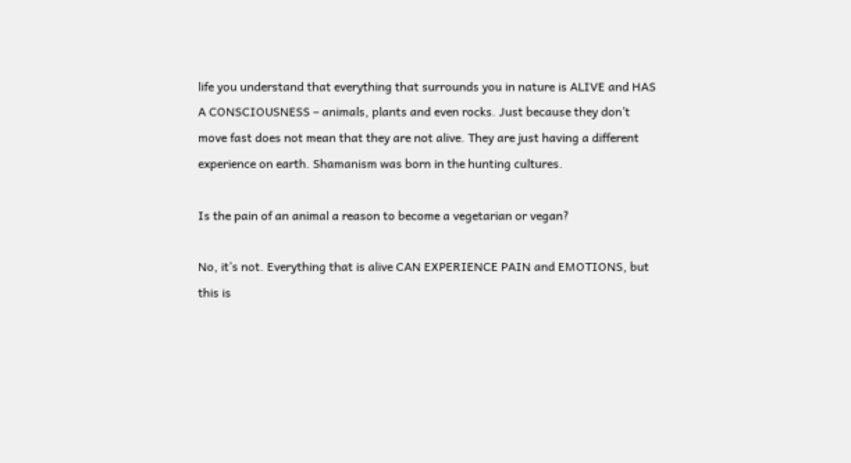life you understand that everything that surrounds you in nature is ALIVE and HAS A CONSCIOUSNESS – animals, plants and even rocks. Just because they don’t move fast does not mean that they are not alive. They are just having a different experience on earth. Shamanism was born in the hunting cultures.

Is the pain of an animal a reason to become a vegetarian or vegan?

No, it’s not. Everything that is alive CAN EXPERIENCE PAIN and EMOTIONS, but this is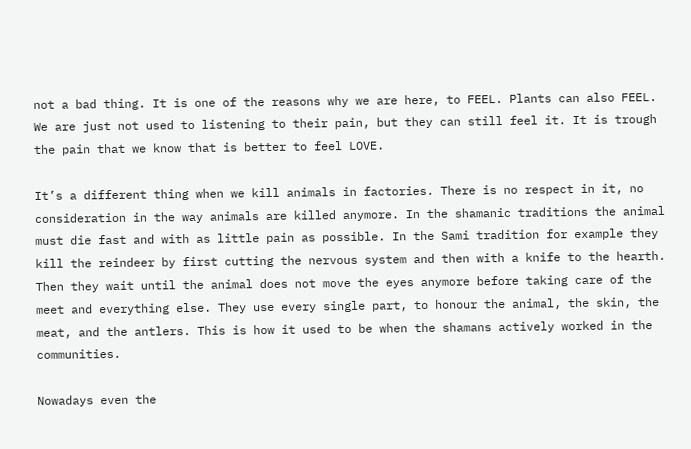not a bad thing. It is one of the reasons why we are here, to FEEL. Plants can also FEEL. We are just not used to listening to their pain, but they can still feel it. It is trough the pain that we know that is better to feel LOVE.

It’s a different thing when we kill animals in factories. There is no respect in it, no consideration in the way animals are killed anymore. In the shamanic traditions the animal must die fast and with as little pain as possible. In the Sami tradition for example they kill the reindeer by first cutting the nervous system and then with a knife to the hearth. Then they wait until the animal does not move the eyes anymore before taking care of the meet and everything else. They use every single part, to honour the animal, the skin, the meat, and the antlers. This is how it used to be when the shamans actively worked in the communities.

Nowadays even the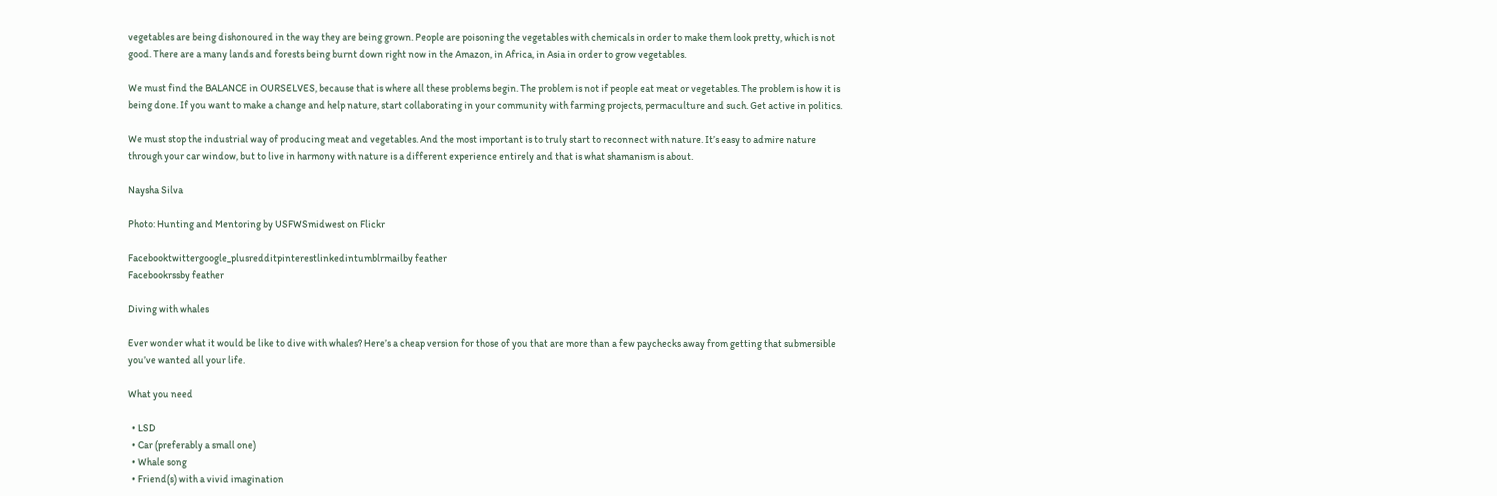vegetables are being dishonoured in the way they are being grown. People are poisoning the vegetables with chemicals in order to make them look pretty, which is not good. There are a many lands and forests being burnt down right now in the Amazon, in Africa, in Asia in order to grow vegetables.

We must find the BALANCE in OURSELVES, because that is where all these problems begin. The problem is not if people eat meat or vegetables. The problem is how it is being done. If you want to make a change and help nature, start collaborating in your community with farming projects, permaculture and such. Get active in politics.

We must stop the industrial way of producing meat and vegetables. And the most important is to truly start to reconnect with nature. It’s easy to admire nature through your car window, but to live in harmony with nature is a different experience entirely and that is what shamanism is about.

Naysha Silva

Photo: Hunting and Mentoring by USFWSmidwest on Flickr

Facebooktwittergoogle_plusredditpinterestlinkedintumblrmailby feather
Facebookrssby feather

Diving with whales

Ever wonder what it would be like to dive with whales? Here’s a cheap version for those of you that are more than a few paychecks away from getting that submersible you’ve wanted all your life.

What you need

  • LSD
  • Car (preferably a small one)
  • Whale song
  • Friend(s) with a vivid imagination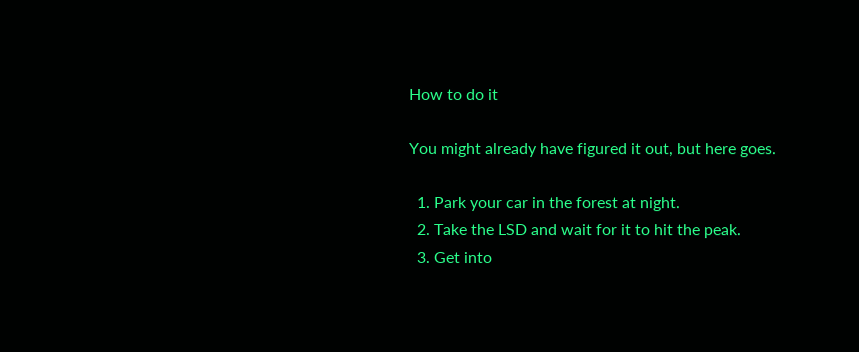How to do it

You might already have figured it out, but here goes.

  1. Park your car in the forest at night.
  2. Take the LSD and wait for it to hit the peak.
  3. Get into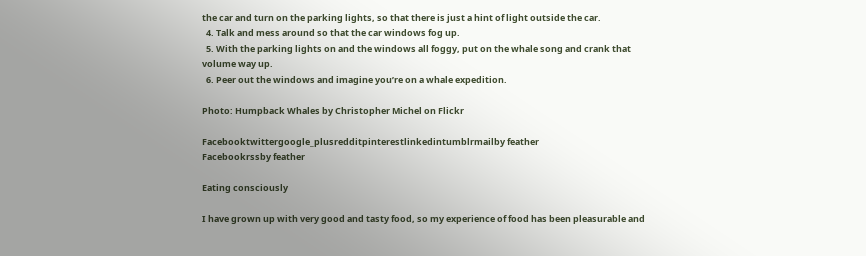the car and turn on the parking lights, so that there is just a hint of light outside the car.
  4. Talk and mess around so that the car windows fog up.
  5. With the parking lights on and the windows all foggy, put on the whale song and crank that volume way up.
  6. Peer out the windows and imagine you’re on a whale expedition.

Photo: Humpback Whales by Christopher Michel on Flickr

Facebooktwittergoogle_plusredditpinterestlinkedintumblrmailby feather
Facebookrssby feather

Eating consciously

I have grown up with very good and tasty food, so my experience of food has been pleasurable and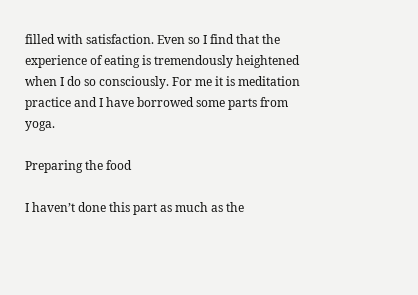filled with satisfaction. Even so I find that the experience of eating is tremendously heightened when I do so consciously. For me it is meditation practice and I have borrowed some parts from yoga.

Preparing the food

I haven’t done this part as much as the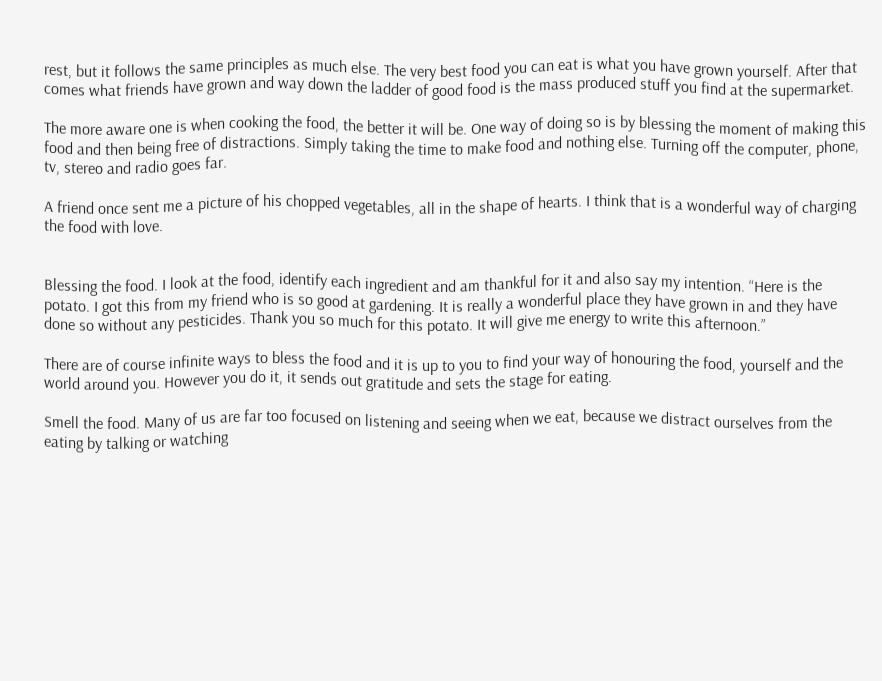rest, but it follows the same principles as much else. The very best food you can eat is what you have grown yourself. After that comes what friends have grown and way down the ladder of good food is the mass produced stuff you find at the supermarket.

The more aware one is when cooking the food, the better it will be. One way of doing so is by blessing the moment of making this food and then being free of distractions. Simply taking the time to make food and nothing else. Turning off the computer, phone, tv, stereo and radio goes far.

A friend once sent me a picture of his chopped vegetables, all in the shape of hearts. I think that is a wonderful way of charging the food with love.


Blessing the food. I look at the food, identify each ingredient and am thankful for it and also say my intention. “Here is the potato. I got this from my friend who is so good at gardening. It is really a wonderful place they have grown in and they have done so without any pesticides. Thank you so much for this potato. It will give me energy to write this afternoon.”

There are of course infinite ways to bless the food and it is up to you to find your way of honouring the food, yourself and the world around you. However you do it, it sends out gratitude and sets the stage for eating.

Smell the food. Many of us are far too focused on listening and seeing when we eat, because we distract ourselves from the eating by talking or watching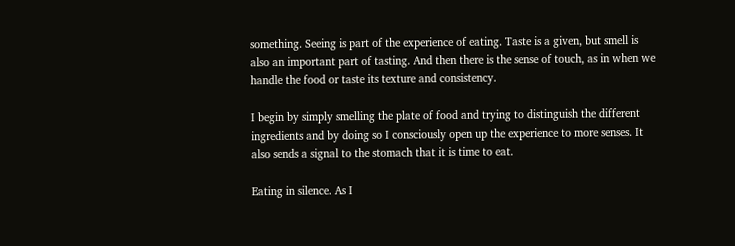something. Seeing is part of the experience of eating. Taste is a given, but smell is also an important part of tasting. And then there is the sense of touch, as in when we handle the food or taste its texture and consistency.

I begin by simply smelling the plate of food and trying to distinguish the different ingredients and by doing so I consciously open up the experience to more senses. It also sends a signal to the stomach that it is time to eat.

Eating in silence. As I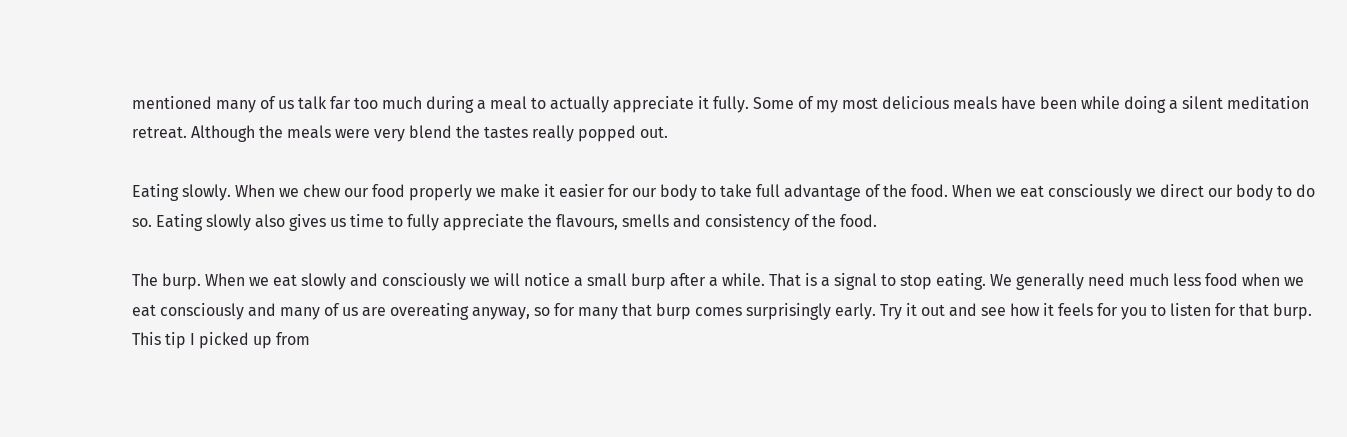mentioned many of us talk far too much during a meal to actually appreciate it fully. Some of my most delicious meals have been while doing a silent meditation retreat. Although the meals were very blend the tastes really popped out.

Eating slowly. When we chew our food properly we make it easier for our body to take full advantage of the food. When we eat consciously we direct our body to do so. Eating slowly also gives us time to fully appreciate the flavours, smells and consistency of the food.

The burp. When we eat slowly and consciously we will notice a small burp after a while. That is a signal to stop eating. We generally need much less food when we eat consciously and many of us are overeating anyway, so for many that burp comes surprisingly early. Try it out and see how it feels for you to listen for that burp. This tip I picked up from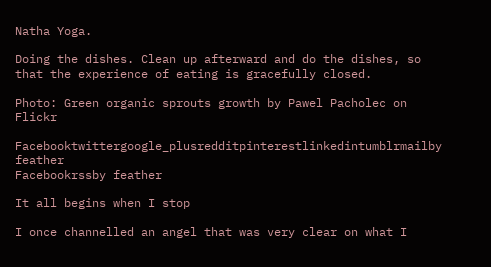Natha Yoga.

Doing the dishes. Clean up afterward and do the dishes, so that the experience of eating is gracefully closed.

Photo: Green organic sprouts growth by Pawel Pacholec on Flickr

Facebooktwittergoogle_plusredditpinterestlinkedintumblrmailby feather
Facebookrssby feather

It all begins when I stop

I once channelled an angel that was very clear on what I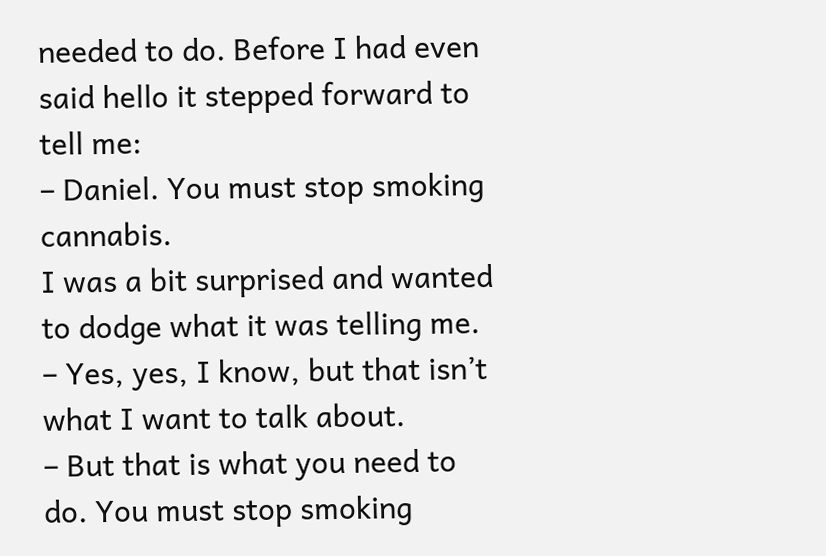needed to do. Before I had even said hello it stepped forward to tell me:
– Daniel. You must stop smoking cannabis.
I was a bit surprised and wanted to dodge what it was telling me.
– Yes, yes, I know, but that isn’t what I want to talk about.
– But that is what you need to do. You must stop smoking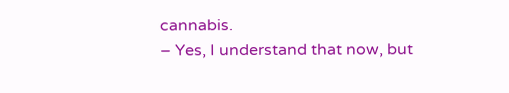cannabis.
– Yes, I understand that now, but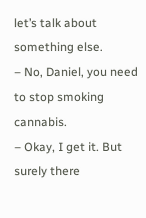let’s talk about something else.
– No, Daniel, you need to stop smoking cannabis.
– Okay, I get it. But surely there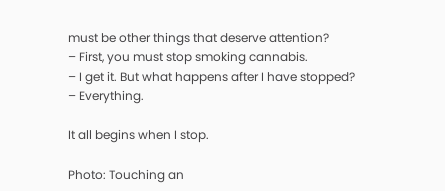must be other things that deserve attention?
– First, you must stop smoking cannabis.
– I get it. But what happens after I have stopped?
– Everything.

It all begins when I stop.

Photo: Touching an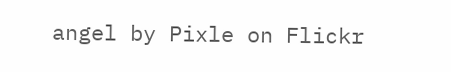angel by Pixle on Flickr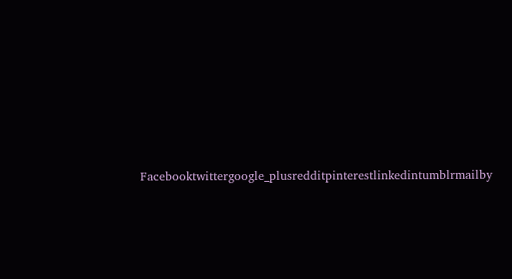Facebooktwittergoogle_plusredditpinterestlinkedintumblrmailby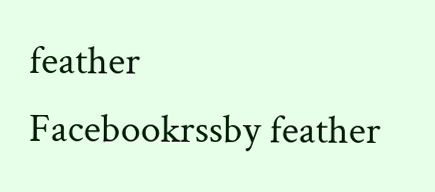feather
Facebookrssby feather